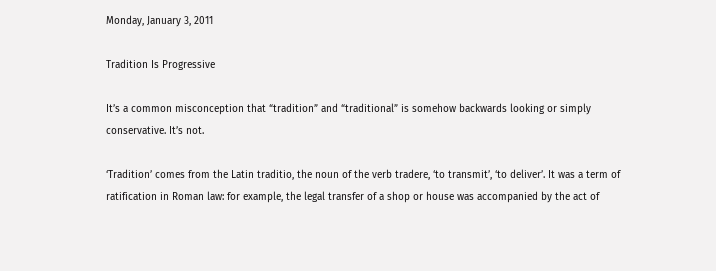Monday, January 3, 2011

Tradition Is Progressive

It’s a common misconception that “tradition” and “traditional” is somehow backwards looking or simply conservative. It’s not.

‘Tradition’ comes from the Latin traditio, the noun of the verb tradere, ‘to transmit’, ‘to deliver’. It was a term of ratification in Roman law: for example, the legal transfer of a shop or house was accompanied by the act of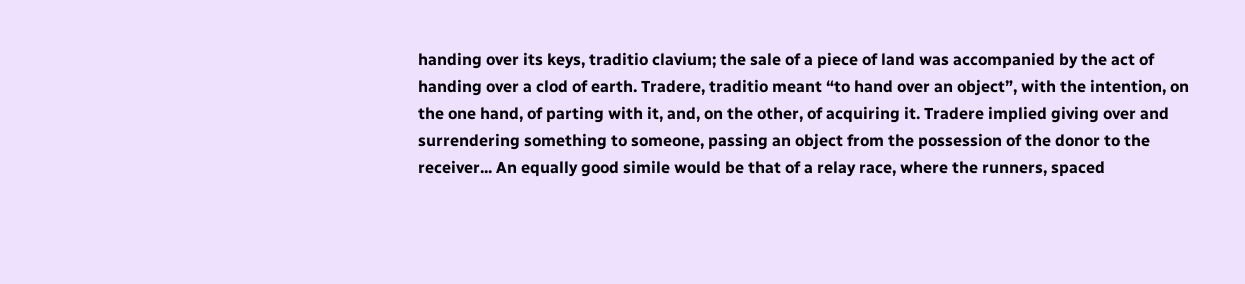handing over its keys, traditio clavium; the sale of a piece of land was accompanied by the act of handing over a clod of earth. Tradere, traditio meant “to hand over an object”, with the intention, on the one hand, of parting with it, and, on the other, of acquiring it. Tradere implied giving over and surrendering something to someone, passing an object from the possession of the donor to the receiver... An equally good simile would be that of a relay race, where the runners, spaced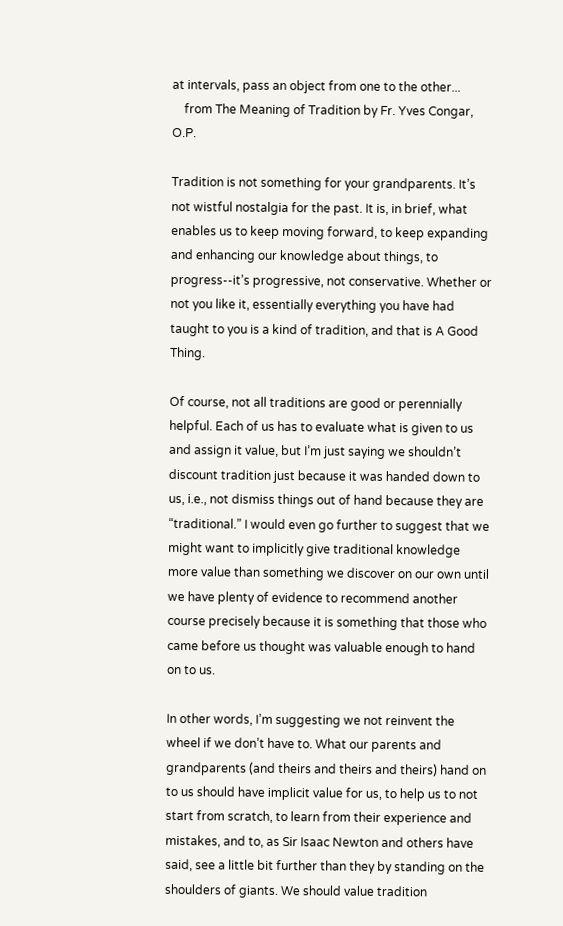at intervals, pass an object from one to the other...
    from The Meaning of Tradition by Fr. Yves Congar, O.P.

Tradition is not something for your grandparents. It’s not wistful nostalgia for the past. It is, in brief, what enables us to keep moving forward, to keep expanding and enhancing our knowledge about things, to progress--it’s progressive, not conservative. Whether or not you like it, essentially everything you have had taught to you is a kind of tradition, and that is A Good Thing.

Of course, not all traditions are good or perennially helpful. Each of us has to evaluate what is given to us and assign it value, but I’m just saying we shouldn’t discount tradition just because it was handed down to us, i.e., not dismiss things out of hand because they are “traditional.” I would even go further to suggest that we might want to implicitly give traditional knowledge more value than something we discover on our own until we have plenty of evidence to recommend another course precisely because it is something that those who came before us thought was valuable enough to hand on to us.

In other words, I’m suggesting we not reinvent the wheel if we don’t have to. What our parents and grandparents (and theirs and theirs and theirs) hand on to us should have implicit value for us, to help us to not start from scratch, to learn from their experience and mistakes, and to, as Sir Isaac Newton and others have said, see a little bit further than they by standing on the shoulders of giants. We should value tradition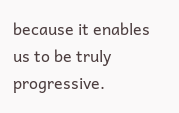because it enables us to be truly progressive.